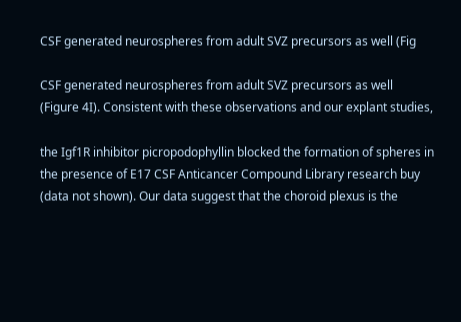CSF generated neurospheres from adult SVZ precursors as well (Fig

CSF generated neurospheres from adult SVZ precursors as well (Figure 4I). Consistent with these observations and our explant studies,

the Igf1R inhibitor picropodophyllin blocked the formation of spheres in the presence of E17 CSF Anticancer Compound Library research buy (data not shown). Our data suggest that the choroid plexus is the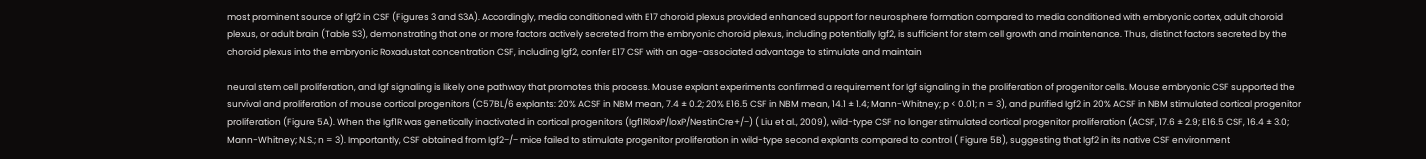most prominent source of Igf2 in CSF (Figures 3 and S3A). Accordingly, media conditioned with E17 choroid plexus provided enhanced support for neurosphere formation compared to media conditioned with embryonic cortex, adult choroid plexus, or adult brain (Table S3), demonstrating that one or more factors actively secreted from the embryonic choroid plexus, including potentially Igf2, is sufficient for stem cell growth and maintenance. Thus, distinct factors secreted by the choroid plexus into the embryonic Roxadustat concentration CSF, including Igf2, confer E17 CSF with an age-associated advantage to stimulate and maintain

neural stem cell proliferation, and Igf signaling is likely one pathway that promotes this process. Mouse explant experiments confirmed a requirement for Igf signaling in the proliferation of progenitor cells. Mouse embryonic CSF supported the survival and proliferation of mouse cortical progenitors (C57BL/6 explants: 20% ACSF in NBM mean, 7.4 ± 0.2; 20% E16.5 CSF in NBM mean, 14.1 ± 1.4; Mann-Whitney; p < 0.01; n = 3), and purified Igf2 in 20% ACSF in NBM stimulated cortical progenitor proliferation (Figure 5A). When the Igf1R was genetically inactivated in cortical progenitors (Igf1RloxP/loxP/NestinCre+/−) ( Liu et al., 2009), wild-type CSF no longer stimulated cortical progenitor proliferation (ACSF, 17.6 ± 2.9; E16.5 CSF, 16.4 ± 3.0; Mann-Whitney; N.S.; n = 3). Importantly, CSF obtained from Igf2−/− mice failed to stimulate progenitor proliferation in wild-type second explants compared to control ( Figure 5B), suggesting that Igf2 in its native CSF environment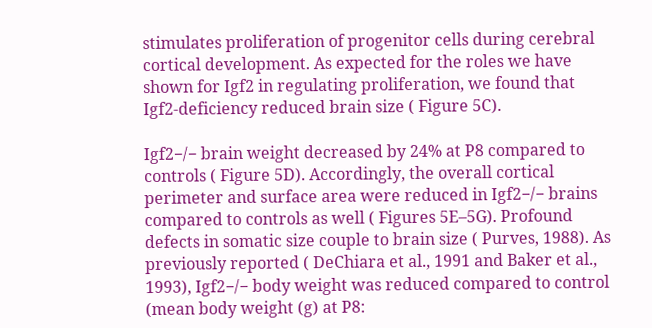stimulates proliferation of progenitor cells during cerebral cortical development. As expected for the roles we have shown for Igf2 in regulating proliferation, we found that Igf2-deficiency reduced brain size ( Figure 5C).

Igf2−/− brain weight decreased by 24% at P8 compared to controls ( Figure 5D). Accordingly, the overall cortical perimeter and surface area were reduced in Igf2−/− brains compared to controls as well ( Figures 5E–5G). Profound defects in somatic size couple to brain size ( Purves, 1988). As previously reported ( DeChiara et al., 1991 and Baker et al., 1993), Igf2−/− body weight was reduced compared to control (mean body weight (g) at P8: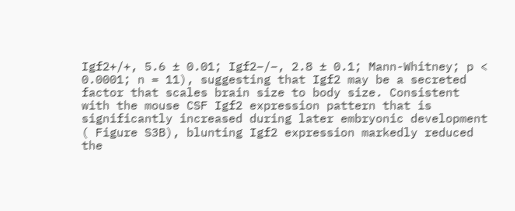Igf2+/+, 5.6 ± 0.01; Igf2−/−, 2.8 ± 0.1; Mann-Whitney; p < 0.0001; n = 11), suggesting that Igf2 may be a secreted factor that scales brain size to body size. Consistent with the mouse CSF Igf2 expression pattern that is significantly increased during later embryonic development ( Figure S3B), blunting Igf2 expression markedly reduced the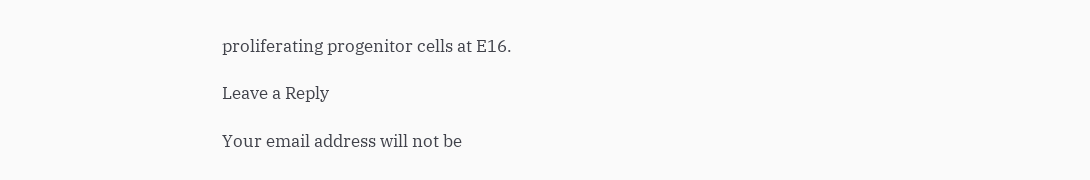proliferating progenitor cells at E16.

Leave a Reply

Your email address will not be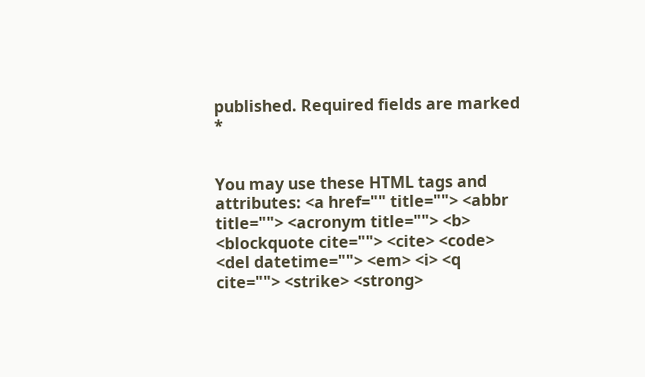published. Required fields are marked *


You may use these HTML tags and attributes: <a href="" title=""> <abbr title=""> <acronym title=""> <b> <blockquote cite=""> <cite> <code> <del datetime=""> <em> <i> <q cite=""> <strike> <strong>